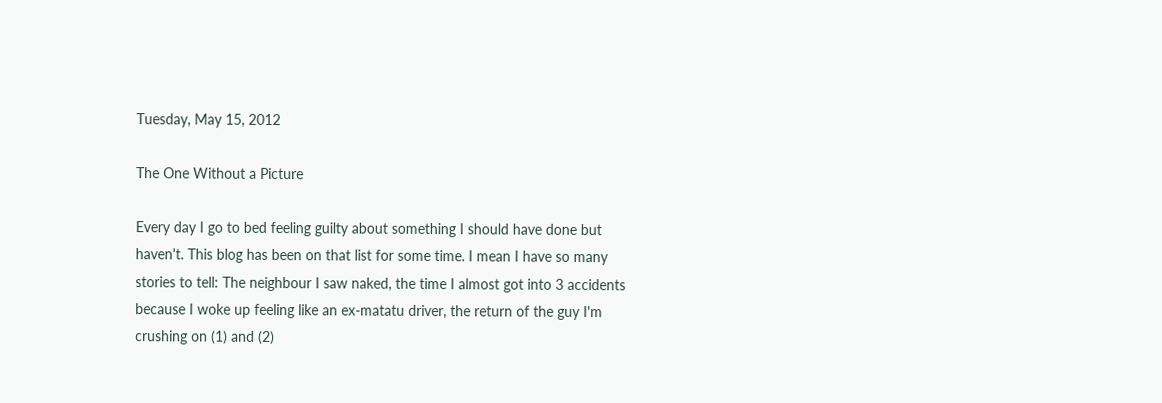Tuesday, May 15, 2012

The One Without a Picture

Every day I go to bed feeling guilty about something I should have done but haven't. This blog has been on that list for some time. I mean I have so many stories to tell: The neighbour I saw naked, the time I almost got into 3 accidents because I woke up feeling like an ex-matatu driver, the return of the guy I'm crushing on (1) and (2)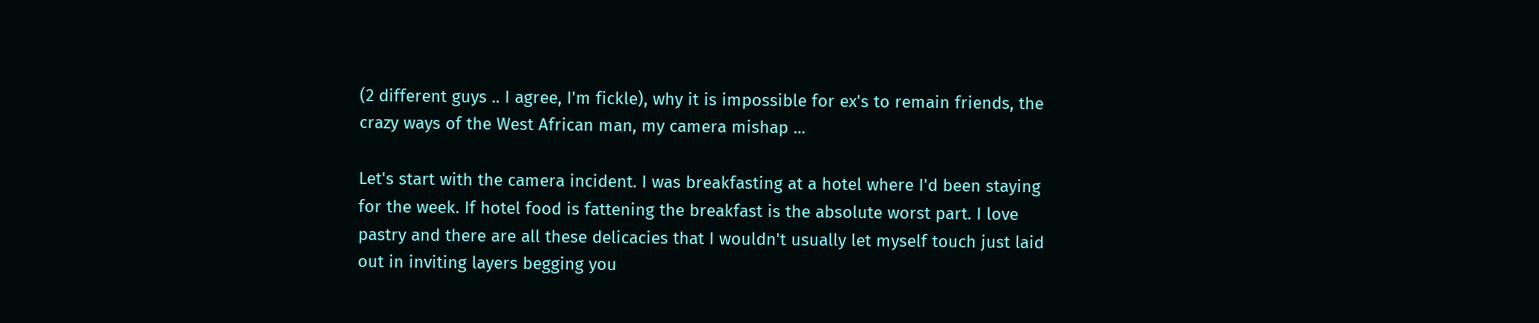(2 different guys .. I agree, I'm fickle), why it is impossible for ex's to remain friends, the crazy ways of the West African man, my camera mishap ...

Let's start with the camera incident. I was breakfasting at a hotel where I'd been staying for the week. If hotel food is fattening the breakfast is the absolute worst part. I love pastry and there are all these delicacies that I wouldn't usually let myself touch just laid out in inviting layers begging you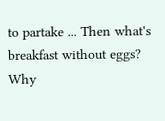to partake ... Then what's breakfast without eggs? Why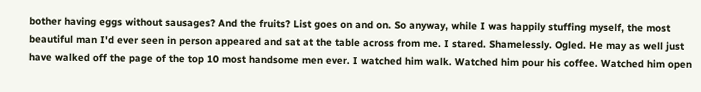bother having eggs without sausages? And the fruits? List goes on and on. So anyway, while I was happily stuffing myself, the most beautiful man I'd ever seen in person appeared and sat at the table across from me. I stared. Shamelessly. Ogled. He may as well just have walked off the page of the top 10 most handsome men ever. I watched him walk. Watched him pour his coffee. Watched him open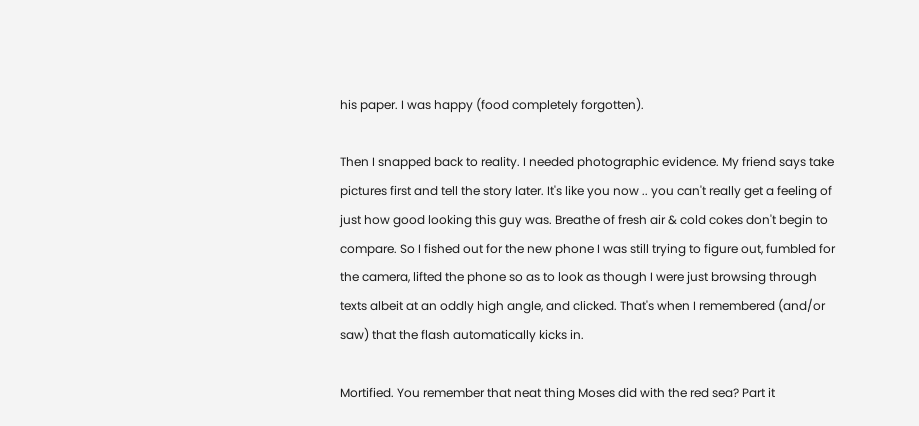his paper. I was happy (food completely forgotten).

Then I snapped back to reality. I needed photographic evidence. My friend says take pictures first and tell the story later. It's like you now .. you can't really get a feeling of just how good looking this guy was. Breathe of fresh air & cold cokes don't begin to compare. So I fished out for the new phone I was still trying to figure out, fumbled for the camera, lifted the phone so as to look as though I were just browsing through texts albeit at an oddly high angle, and clicked. That's when I remembered (and/or saw) that the flash automatically kicks in.

Mortified. You remember that neat thing Moses did with the red sea? Part it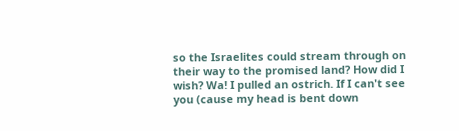so the Israelites could stream through on their way to the promised land? How did I wish? Wa! I pulled an ostrich. If I can't see you (cause my head is bent down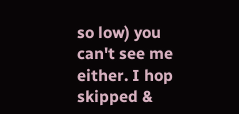so low) you can't see me either. I hop skipped &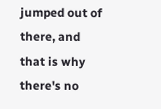jumped out of there, and that is why there's no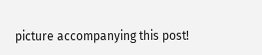picture accompanying this post!